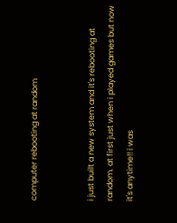computer rebooting at random


i just built a new system and it's rebooting at random. at first just when i played games but now it's anytime!! i was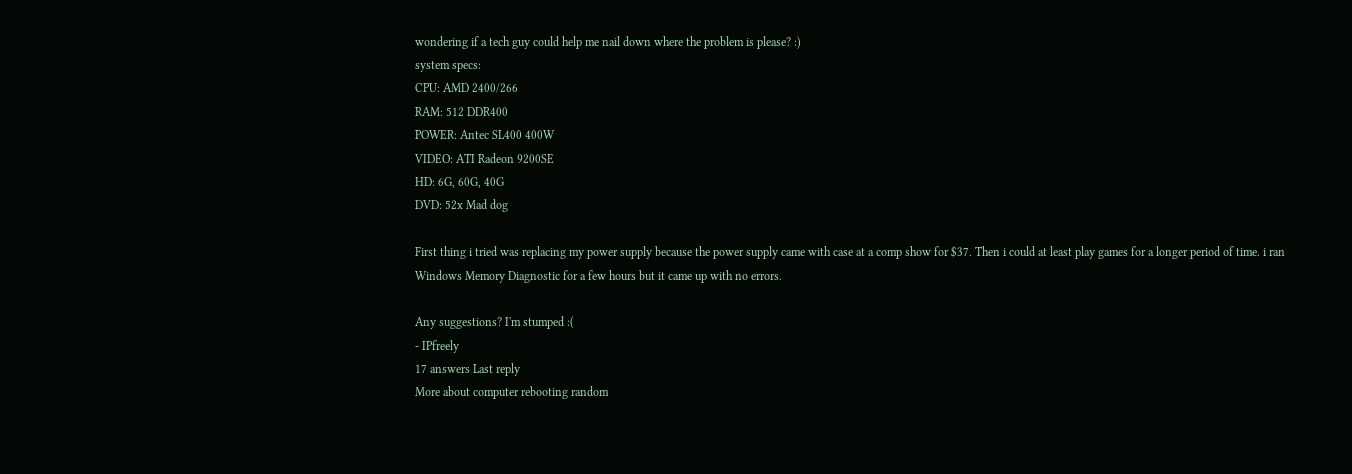wondering if a tech guy could help me nail down where the problem is please? :)
system specs:
CPU: AMD 2400/266
RAM: 512 DDR400
POWER: Antec SL400 400W
VIDEO: ATI Radeon 9200SE
HD: 6G, 60G, 40G
DVD: 52x Mad dog

First thing i tried was replacing my power supply because the power supply came with case at a comp show for $37. Then i could at least play games for a longer period of time. i ran Windows Memory Diagnostic for a few hours but it came up with no errors.

Any suggestions? I'm stumped :(
- IPfreely
17 answers Last reply
More about computer rebooting random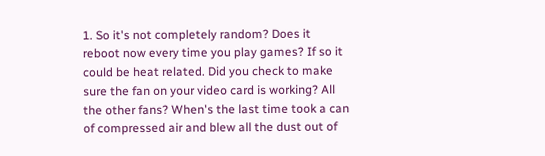1. So it's not completely random? Does it reboot now every time you play games? If so it could be heat related. Did you check to make sure the fan on your video card is working? All the other fans? When's the last time took a can of compressed air and blew all the dust out of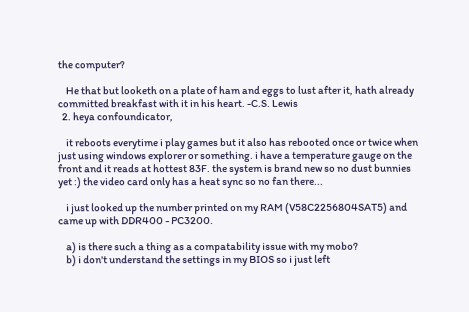the computer?

    He that but looketh on a plate of ham and eggs to lust after it, hath already committed breakfast with it in his heart. -C.S. Lewis
  2. heya confoundicator,

    it reboots everytime i play games but it also has rebooted once or twice when just using windows explorer or something. i have a temperature gauge on the front and it reads at hottest 83F. the system is brand new so no dust bunnies yet :) the video card only has a heat sync so no fan there...

    i just looked up the number printed on my RAM (V58C2256804SAT5) and came up with DDR400 - PC3200.

    a) is there such a thing as a compatability issue with my mobo?
    b) i don't understand the settings in my BIOS so i just left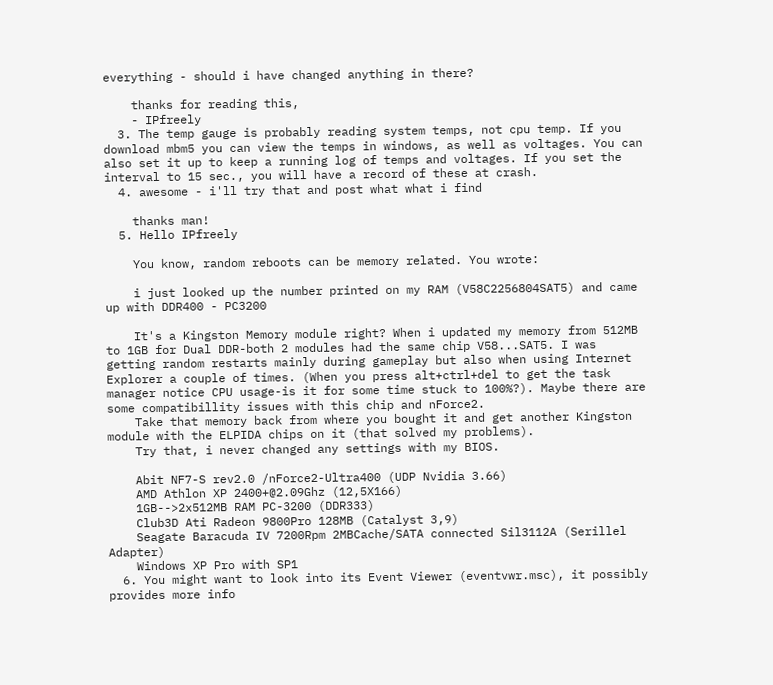everything - should i have changed anything in there?

    thanks for reading this,
    - IPfreely
  3. The temp gauge is probably reading system temps, not cpu temp. If you download mbm5 you can view the temps in windows, as well as voltages. You can also set it up to keep a running log of temps and voltages. If you set the interval to 15 sec., you will have a record of these at crash.
  4. awesome - i'll try that and post what what i find

    thanks man!
  5. Hello IPfreely

    You know, random reboots can be memory related. You wrote:

    i just looked up the number printed on my RAM (V58C2256804SAT5) and came up with DDR400 - PC3200

    It's a Kingston Memory module right? When i updated my memory from 512MB to 1GB for Dual DDR-both 2 modules had the same chip V58...SAT5. I was getting random restarts mainly during gameplay but also when using Internet Explorer a couple of times. (When you press alt+ctrl+del to get the task manager notice CPU usage-is it for some time stuck to 100%?). Maybe there are some compatibillity issues with this chip and nForce2.
    Take that memory back from where you bought it and get another Kingston module with the ELPIDA chips on it (that solved my problems).
    Try that, i never changed any settings with my BIOS.

    Abit NF7-S rev2.0 /nForce2-Ultra400 (UDP Nvidia 3.66)
    AMD Athlon XP 2400+@2.09Ghz (12,5X166)
    1GB-->2x512MB RAM PC-3200 (DDR333)
    Club3D Ati Radeon 9800Pro 128MB (Catalyst 3,9)
    Seagate Baracuda IV 7200Rpm 2MBCache/SATA connected Sil3112A (Serillel Adapter)
    Windows XP Pro with SP1
  6. You might want to look into its Event Viewer (eventvwr.msc), it possibly provides more info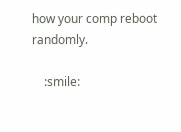how your comp reboot randomly.

    :smile: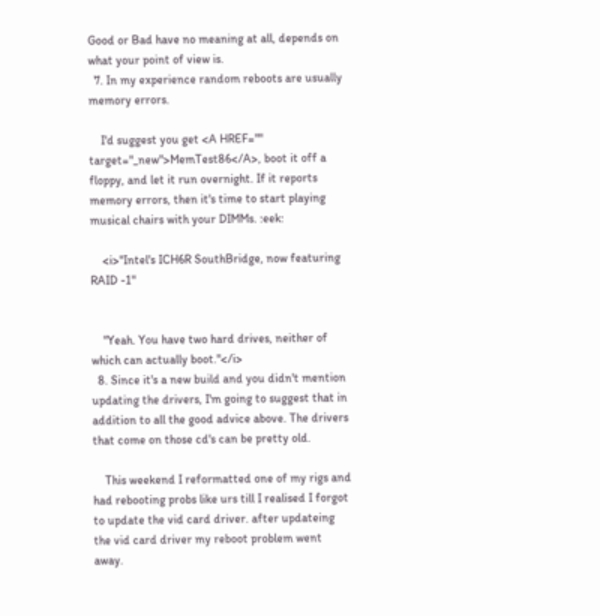Good or Bad have no meaning at all, depends on what your point of view is.
  7. In my experience random reboots are usually memory errors.

    I'd suggest you get <A HREF="" target="_new">MemTest86</A>, boot it off a floppy, and let it run overnight. If it reports memory errors, then it's time to start playing musical chairs with your DIMMs. :eek:

    <i>"Intel's ICH6R SouthBridge, now featuring RAID -1"


    "Yeah. You have two hard drives, neither of which can actually boot."</i>
  8. Since it's a new build and you didn't mention updating the drivers, I'm going to suggest that in addition to all the good advice above. The drivers that come on those cd's can be pretty old.

    This weekend I reformatted one of my rigs and had rebooting probs like urs till I realised I forgot to update the vid card driver. after updateing the vid card driver my reboot problem went away.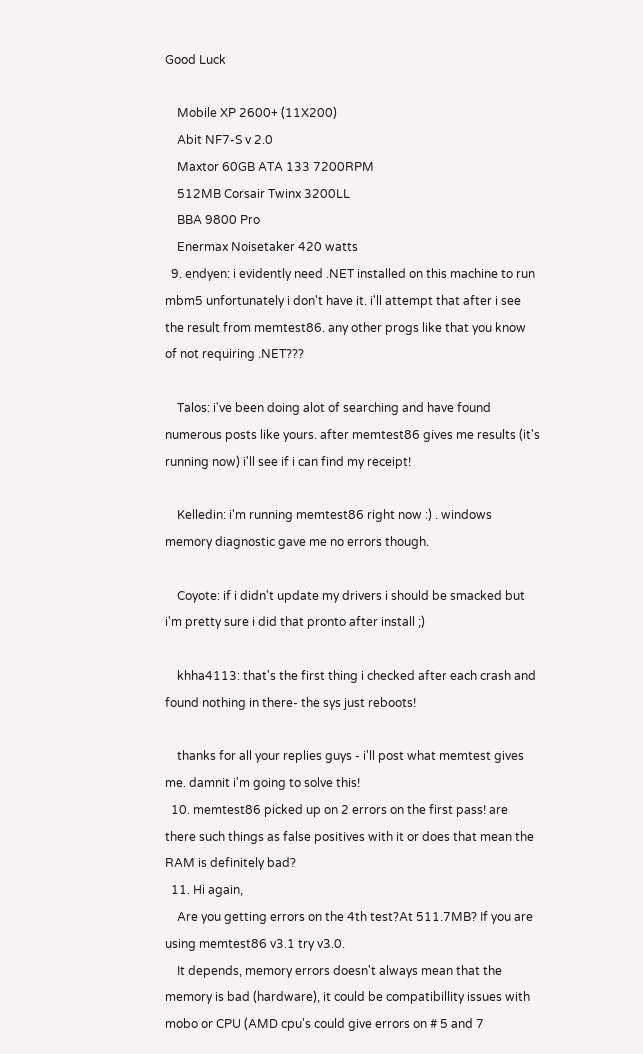Good Luck

    Mobile XP 2600+ (11X200)
    Abit NF7-S v 2.0
    Maxtor 60GB ATA 133 7200RPM
    512MB Corsair Twinx 3200LL
    BBA 9800 Pro
    Enermax Noisetaker 420 watts
  9. endyen: i evidently need .NET installed on this machine to run mbm5 unfortunately i don't have it. i'll attempt that after i see the result from memtest86. any other progs like that you know of not requiring .NET???

    Talos: i've been doing alot of searching and have found numerous posts like yours. after memtest86 gives me results (it's running now) i'll see if i can find my receipt!

    Kelledin: i'm running memtest86 right now :) . windows memory diagnostic gave me no errors though.

    Coyote: if i didn't update my drivers i should be smacked but i'm pretty sure i did that pronto after install ;)

    khha4113: that's the first thing i checked after each crash and found nothing in there- the sys just reboots!

    thanks for all your replies guys - i'll post what memtest gives me. damnit i'm going to solve this!
  10. memtest86 picked up on 2 errors on the first pass! are there such things as false positives with it or does that mean the RAM is definitely bad?
  11. Hi again,
    Are you getting errors on the 4th test?At 511.7MB? If you are using memtest86 v3.1 try v3.0.
    It depends, memory errors doesn't always mean that the memory is bad (hardware), it could be compatibillity issues with mobo or CPU (AMD cpu's could give errors on # 5 and 7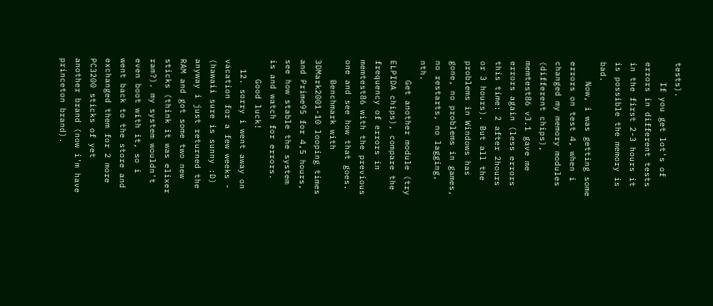tests).
    If you get lot's of errors in different tests in the first 2-3 hours it is possible the memory is bad.
    Now, i was getting some errors on test 4, when i changed my memory modules (different chips), memtest86 v3.1 gave me errors again (less errors this time: 2 after 2hours or 3 hours). But all the problems in Windows has gone, no problems in games, no restarts, no lagging, nth.
    Get another module (try ELPIDA chips), compare the frequency of errors in memtest86 with the previous one and see how that goes.
    Benchmark with 3DMark2001-10 looping times and Prime95 for 4,5 hours, see how stable the system is and watch for errors.
    Good luck!
  12. sorry i went away on vacation for a few weeks - (hawaii sure is sunny :D) anyway i just returned the RAM and got some two new sticks (think it was elixer ram?). my system wouldn't even boot with it, so i went back to the store and exchanged them for 2 more PC3200 sticks of yet another brand (now i'm have princeton brand).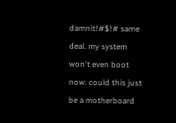damnit!#$!# same deal. my system won't even boot now. could this just be a motherboard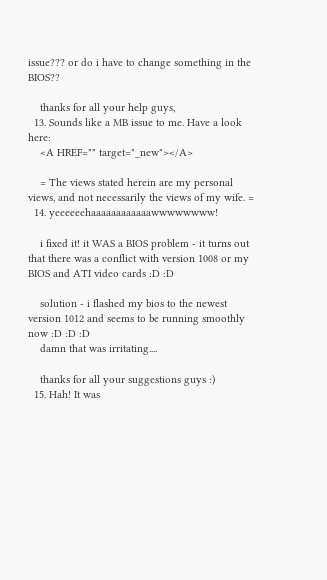issue??? or do i have to change something in the BIOS??

    thanks for all your help guys,
  13. Sounds like a MB issue to me. Have a look here:
    <A HREF="" target="_new"></A>

    = The views stated herein are my personal views, and not necessarily the views of my wife. =
  14. yeeeeeehaaaaaaaaaaaawwwwwwww!

    i fixed it! it WAS a BIOS problem - it turns out that there was a conflict with version 1008 or my BIOS and ATI video cards :D :D

    solution - i flashed my bios to the newest version 1012 and seems to be running smoothly now :D :D :D
    damn that was irritating....

    thanks for all your suggestions guys :)
  15. Hah! It was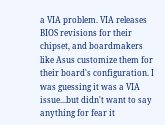a VIA problem. VIA releases BIOS revisions for their chipset, and boardmakers like Asus customize them for their board's configuration. I was guessing it was a VIA issue...but didn't want to say anything for fear it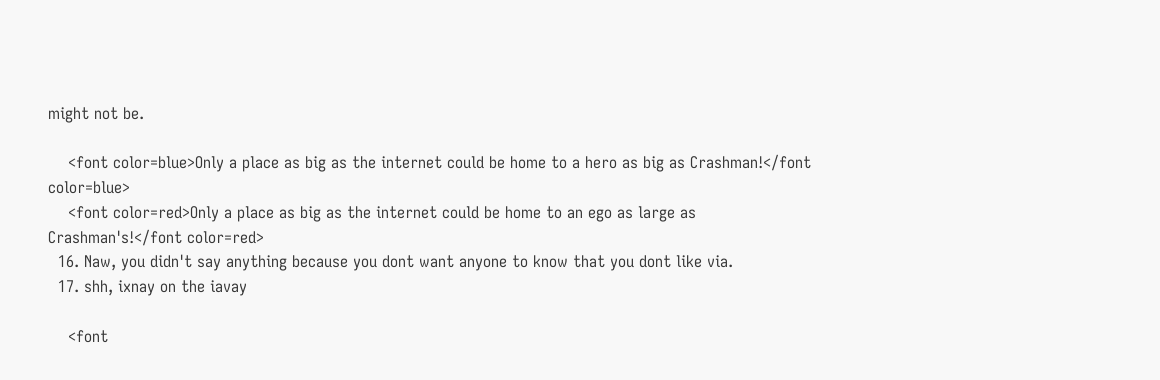might not be.

    <font color=blue>Only a place as big as the internet could be home to a hero as big as Crashman!</font color=blue>
    <font color=red>Only a place as big as the internet could be home to an ego as large as Crashman's!</font color=red>
  16. Naw, you didn't say anything because you dont want anyone to know that you dont like via.
  17. shh, ixnay on the iavay

    <font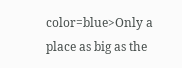color=blue>Only a place as big as the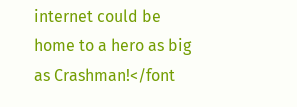internet could be home to a hero as big as Crashman!</font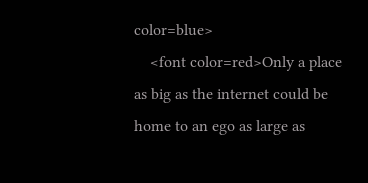color=blue>
    <font color=red>Only a place as big as the internet could be home to an ego as large as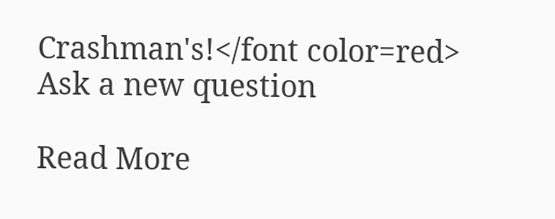Crashman's!</font color=red>
Ask a new question

Read More